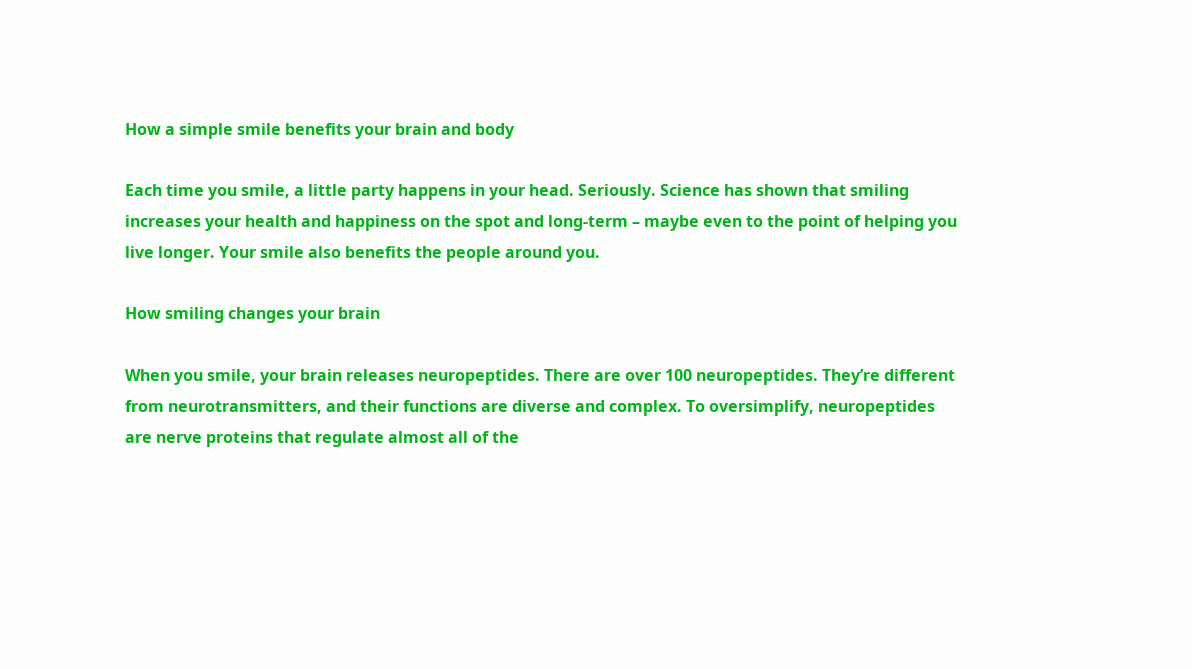How a simple smile benefits your brain and body

Each time you smile, a little party happens in your head. Seriously. Science has shown that smiling increases your health and happiness on the spot and long-term – maybe even to the point of helping you live longer. Your smile also benefits the people around you.

How smiling changes your brain

When you smile, your brain releases neuropeptides. There are over 100 neuropeptides. They’re different from neurotransmitters, and their functions are diverse and complex. To oversimplify, neuropeptides are nerve proteins that regulate almost all of the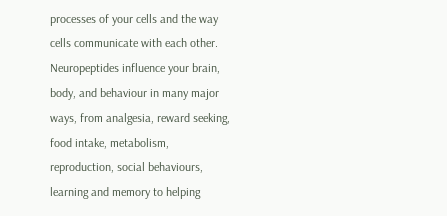processes of your cells and the way cells communicate with each other. Neuropeptides influence your brain, body, and behaviour in many major ways, from analgesia, reward seeking, food intake, metabolism, reproduction, social behaviours, learning and memory to helping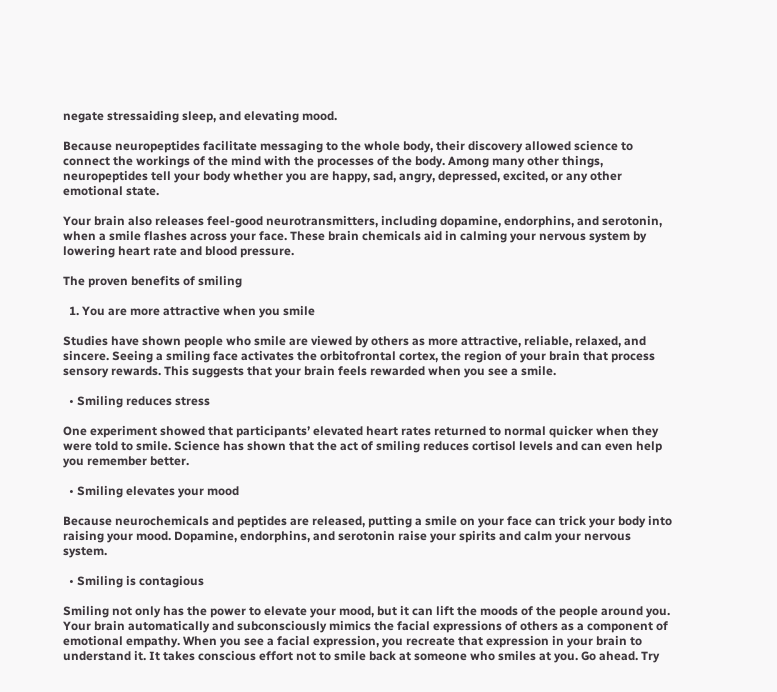negate stressaiding sleep, and elevating mood.

Because neuropeptides facilitate messaging to the whole body, their discovery allowed science to connect the workings of the mind with the processes of the body. Among many other things, neuropeptides tell your body whether you are happy, sad, angry, depressed, excited, or any other emotional state.

Your brain also releases feel-good neurotransmitters, including dopamine, endorphins, and serotonin, when a smile flashes across your face. These brain chemicals aid in calming your nervous system by lowering heart rate and blood pressure.

The proven benefits of smiling

  1. You are more attractive when you smile

Studies have shown people who smile are viewed by others as more attractive, reliable, relaxed, and sincere. Seeing a smiling face activates the orbitofrontal cortex, the region of your brain that process sensory rewards. This suggests that your brain feels rewarded when you see a smile.

  • Smiling reduces stress

One experiment showed that participants’ elevated heart rates returned to normal quicker when they were told to smile. Science has shown that the act of smiling reduces cortisol levels and can even help you remember better.

  • Smiling elevates your mood

Because neurochemicals and peptides are released, putting a smile on your face can trick your body into raising your mood. Dopamine, endorphins, and serotonin raise your spirits and calm your nervous system.

  • Smiling is contagious

Smiling not only has the power to elevate your mood, but it can lift the moods of the people around you. Your brain automatically and subconsciously mimics the facial expressions of others as a component of emotional empathy. When you see a facial expression, you recreate that expression in your brain to understand it. It takes conscious effort not to smile back at someone who smiles at you. Go ahead. Try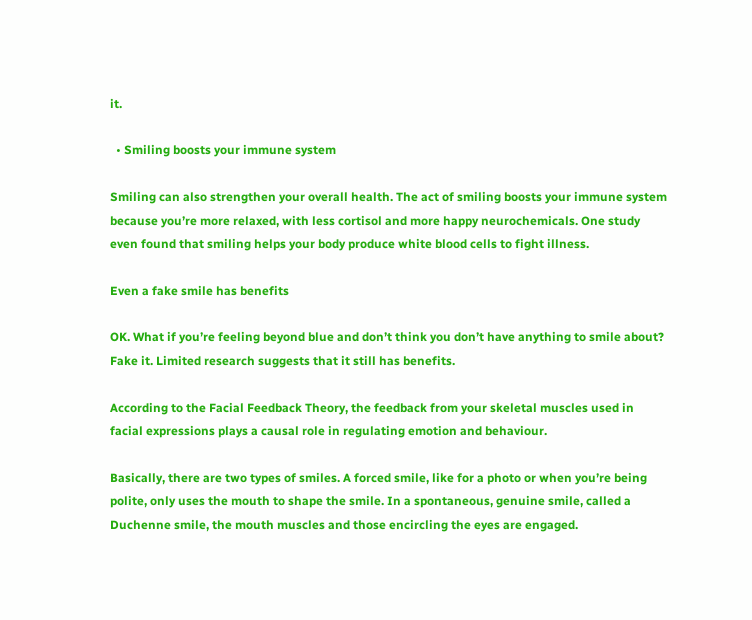it.

  • Smiling boosts your immune system

Smiling can also strengthen your overall health. The act of smiling boosts your immune system because you’re more relaxed, with less cortisol and more happy neurochemicals. One study even found that smiling helps your body produce white blood cells to fight illness.

Even a fake smile has benefits

OK. What if you’re feeling beyond blue and don’t think you don’t have anything to smile about? Fake it. Limited research suggests that it still has benefits.

According to the Facial Feedback Theory, the feedback from your skeletal muscles used in facial expressions plays a causal role in regulating emotion and behaviour.

Basically, there are two types of smiles. A forced smile, like for a photo or when you’re being polite, only uses the mouth to shape the smile. In a spontaneous, genuine smile, called a Duchenne smile, the mouth muscles and those encircling the eyes are engaged.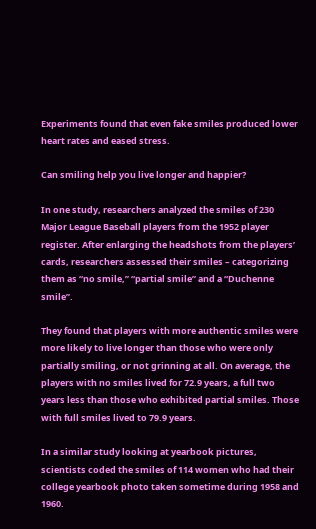Experiments found that even fake smiles produced lower heart rates and eased stress.

Can smiling help you live longer and happier?

In one study, researchers analyzed the smiles of 230 Major League Baseball players from the 1952 player register. After enlarging the headshots from the players’ cards, researchers assessed their smiles – categorizing them as “no smile,” “partial smile” and a “Duchenne smile”.

They found that players with more authentic smiles were more likely to live longer than those who were only partially smiling, or not grinning at all. On average, the players with no smiles lived for 72.9 years, a full two years less than those who exhibited partial smiles. Those with full smiles lived to 79.9 years.

In a similar study looking at yearbook pictures, scientists coded the smiles of 114 women who had their college yearbook photo taken sometime during 1958 and 1960.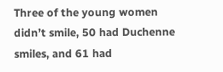Three of the young women didn’t smile, 50 had Duchenne smiles, and 61 had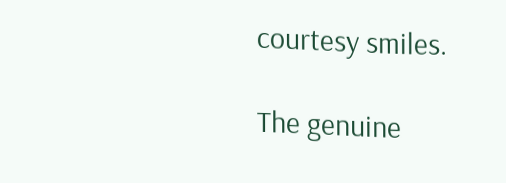courtesy smiles.

The genuine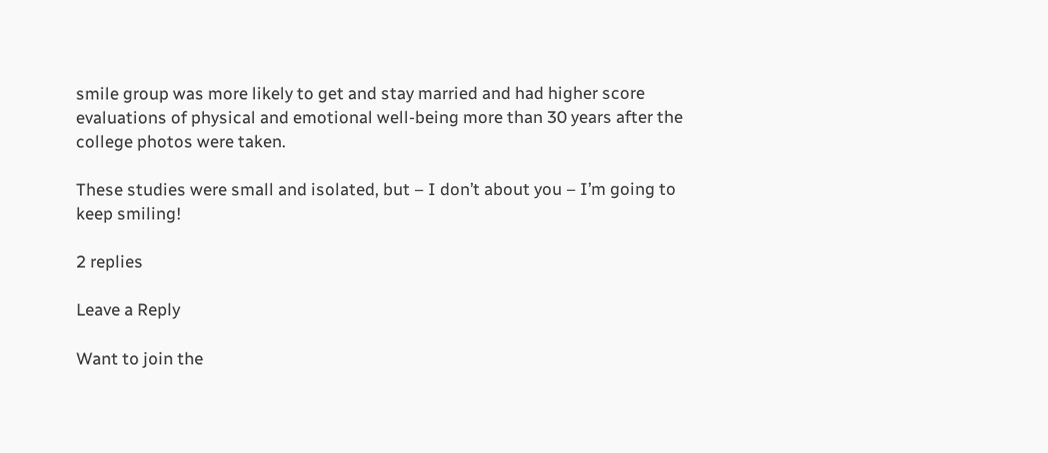smile group was more likely to get and stay married and had higher score evaluations of physical and emotional well-being more than 30 years after the college photos were taken.

These studies were small and isolated, but – I don’t about you – I’m going to keep smiling!

2 replies

Leave a Reply

Want to join the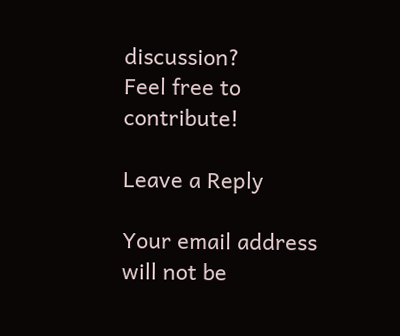discussion?
Feel free to contribute!

Leave a Reply

Your email address will not be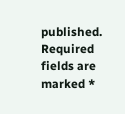published. Required fields are marked *